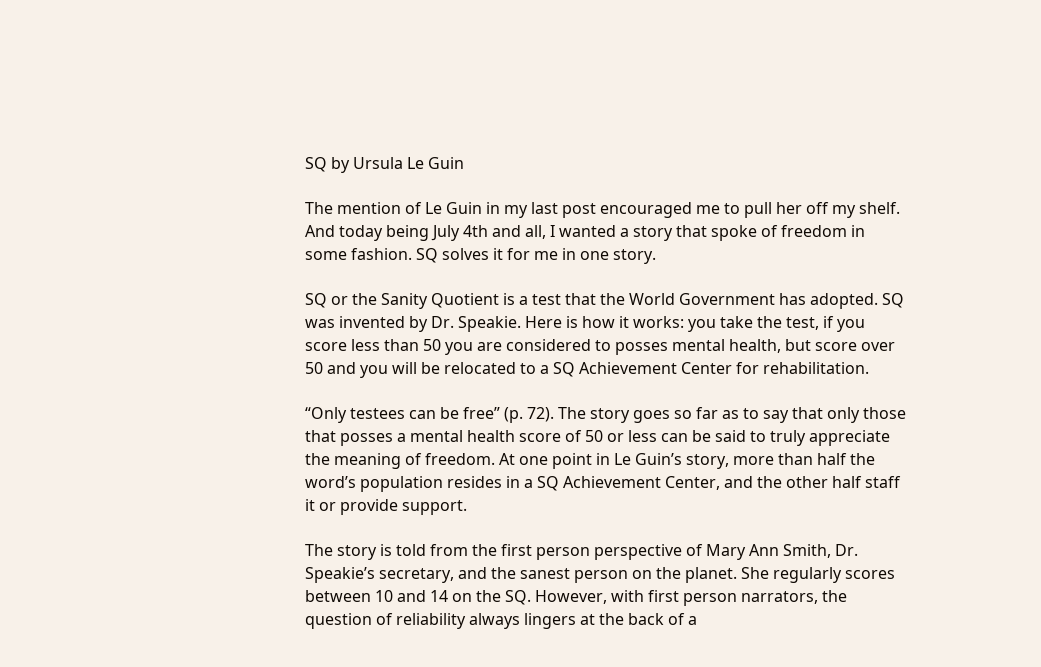SQ by Ursula Le Guin

The mention of Le Guin in my last post encouraged me to pull her off my shelf. And today being July 4th and all, I wanted a story that spoke of freedom in some fashion. SQ solves it for me in one story.

SQ or the Sanity Quotient is a test that the World Government has adopted. SQ was invented by Dr. Speakie. Here is how it works: you take the test, if you score less than 50 you are considered to posses mental health, but score over 50 and you will be relocated to a SQ Achievement Center for rehabilitation.

“Only testees can be free” (p. 72). The story goes so far as to say that only those that posses a mental health score of 50 or less can be said to truly appreciate the meaning of freedom. At one point in Le Guin’s story, more than half the word’s population resides in a SQ Achievement Center, and the other half staff it or provide support.

The story is told from the first person perspective of Mary Ann Smith, Dr. Speakie’s secretary, and the sanest person on the planet. She regularly scores between 10 and 14 on the SQ. However, with first person narrators, the question of reliability always lingers at the back of a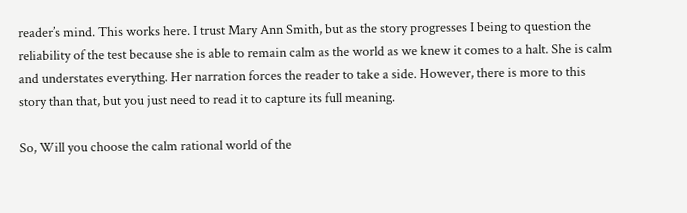reader’s mind. This works here. I trust Mary Ann Smith, but as the story progresses I being to question the reliability of the test because she is able to remain calm as the world as we knew it comes to a halt. She is calm and understates everything. Her narration forces the reader to take a side. However, there is more to this story than that, but you just need to read it to capture its full meaning.

So, Will you choose the calm rational world of the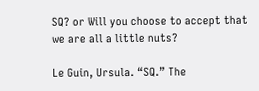SQ? or Will you choose to accept that we are all a little nuts?

Le Guin, Ursula. “SQ.” The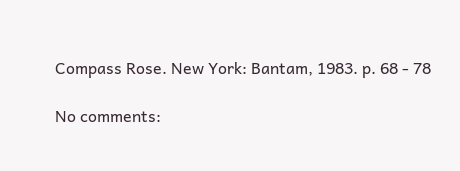Compass Rose. New York: Bantam, 1983. p. 68 - 78

No comments: